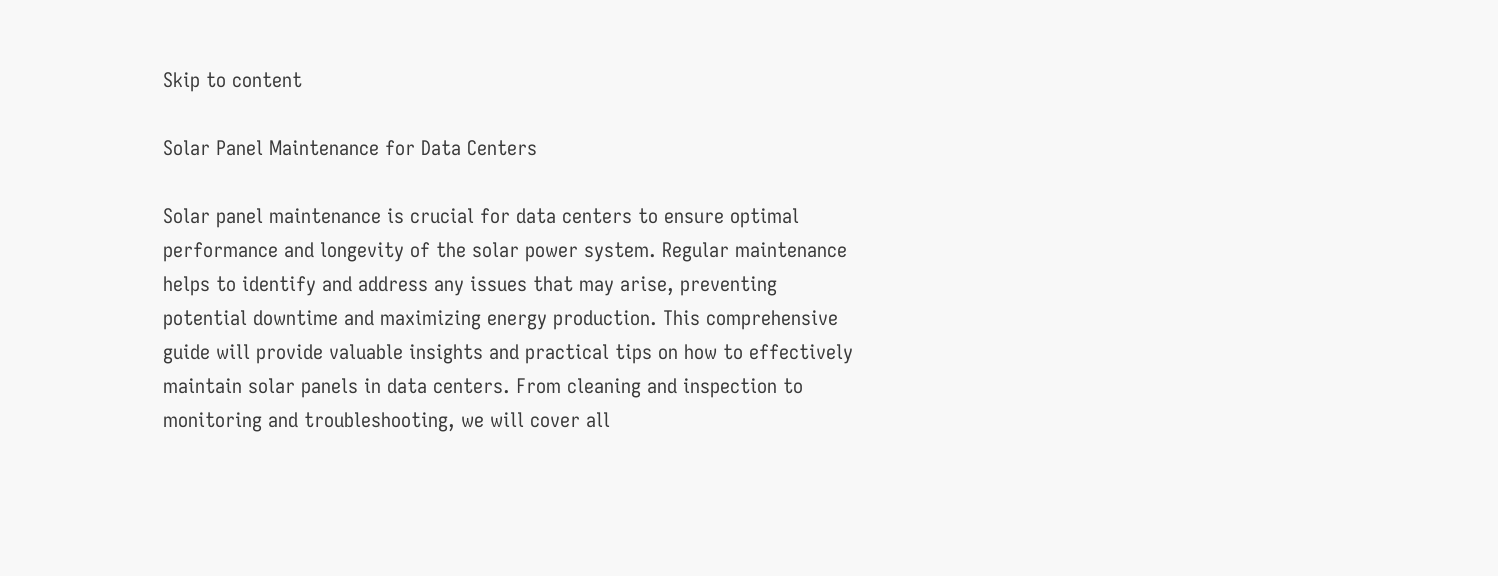Skip to content

Solar Panel Maintenance for Data Centers

Solar panel maintenance is crucial for data centers to ensure optimal performance and longevity of the solar power system. Regular maintenance helps to identify and address any issues that may arise, preventing potential downtime and maximizing energy production. This comprehensive guide will provide valuable insights and practical tips on how to effectively maintain solar panels in data centers. From cleaning and inspection to monitoring and troubleshooting, we will cover all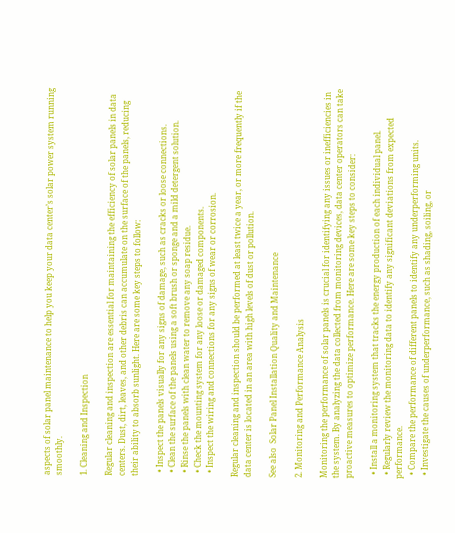aspects of solar panel maintenance to help you keep your data center’s solar power system running smoothly.

1. Cleaning and Inspection

Regular cleaning and inspection are essential for maintaining the efficiency of solar panels in data centers. Dust, dirt, leaves, and other debris can accumulate on the surface of the panels, reducing their ability to absorb sunlight. Here are some key steps to follow:

  • Inspect the panels visually for any signs of damage, such as cracks or loose connections.
  • Clean the surface of the panels using a soft brush or sponge and a mild detergent solution.
  • Rinse the panels with clean water to remove any soap residue.
  • Check the mounting system for any loose or damaged components.
  • Inspect the wiring and connections for any signs of wear or corrosion.

Regular cleaning and inspection should be performed at least twice a year, or more frequently if the data center is located in an area with high levels of dust or pollution.

See also  Solar Panel Installation Quality and Maintenance

2. Monitoring and Performance Analysis

Monitoring the performance of solar panels is crucial for identifying any issues or inefficiencies in the system. By analyzing the data collected from monitoring devices, data center operators can take proactive measures to optimize performance. Here are some key steps to consider:

  • Install a monitoring system that tracks the energy production of each individual panel.
  • Regularly review the monitoring data to identify any significant deviations from expected performance.
  • Compare the performance of different panels to identify any underperforming units.
  • Investigate the causes of underperformance, such as shading, soiling, or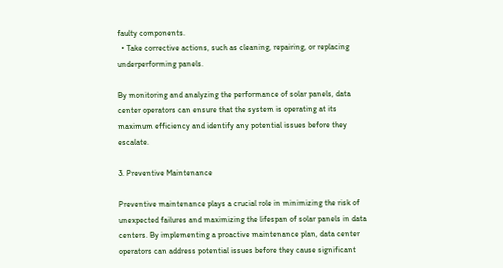faulty components.
  • Take corrective actions, such as cleaning, repairing, or replacing underperforming panels.

By monitoring and analyzing the performance of solar panels, data center operators can ensure that the system is operating at its maximum efficiency and identify any potential issues before they escalate.

3. Preventive Maintenance

Preventive maintenance plays a crucial role in minimizing the risk of unexpected failures and maximizing the lifespan of solar panels in data centers. By implementing a proactive maintenance plan, data center operators can address potential issues before they cause significant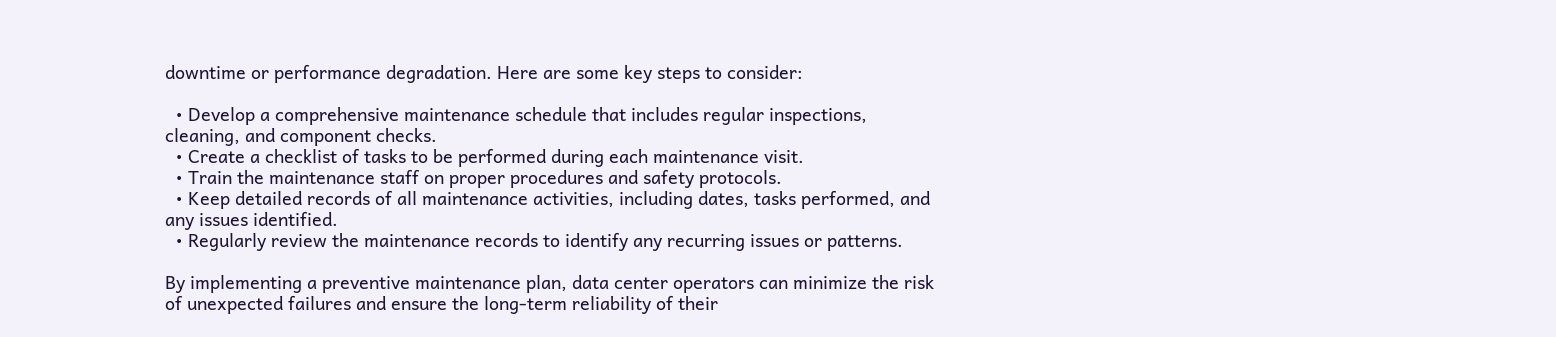downtime or performance degradation. Here are some key steps to consider:

  • Develop a comprehensive maintenance schedule that includes regular inspections, cleaning, and component checks.
  • Create a checklist of tasks to be performed during each maintenance visit.
  • Train the maintenance staff on proper procedures and safety protocols.
  • Keep detailed records of all maintenance activities, including dates, tasks performed, and any issues identified.
  • Regularly review the maintenance records to identify any recurring issues or patterns.

By implementing a preventive maintenance plan, data center operators can minimize the risk of unexpected failures and ensure the long-term reliability of their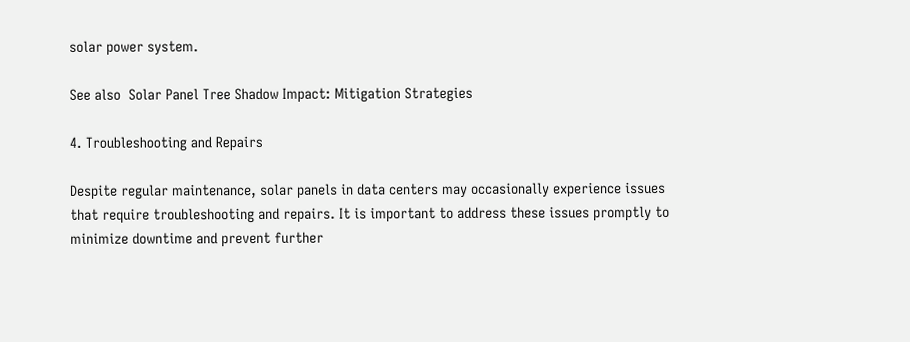solar power system.

See also  Solar Panel Tree Shadow Impact: Mitigation Strategies

4. Troubleshooting and Repairs

Despite regular maintenance, solar panels in data centers may occasionally experience issues that require troubleshooting and repairs. It is important to address these issues promptly to minimize downtime and prevent further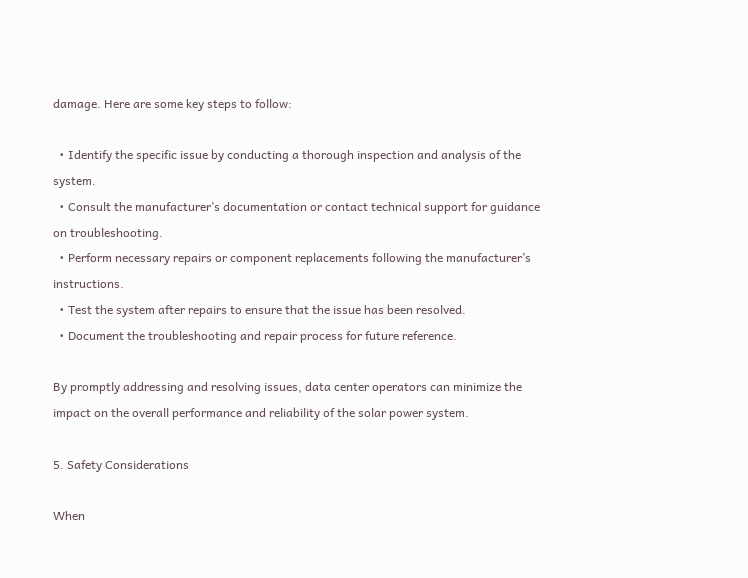damage. Here are some key steps to follow:

  • Identify the specific issue by conducting a thorough inspection and analysis of the system.
  • Consult the manufacturer’s documentation or contact technical support for guidance on troubleshooting.
  • Perform necessary repairs or component replacements following the manufacturer’s instructions.
  • Test the system after repairs to ensure that the issue has been resolved.
  • Document the troubleshooting and repair process for future reference.

By promptly addressing and resolving issues, data center operators can minimize the impact on the overall performance and reliability of the solar power system.

5. Safety Considerations

When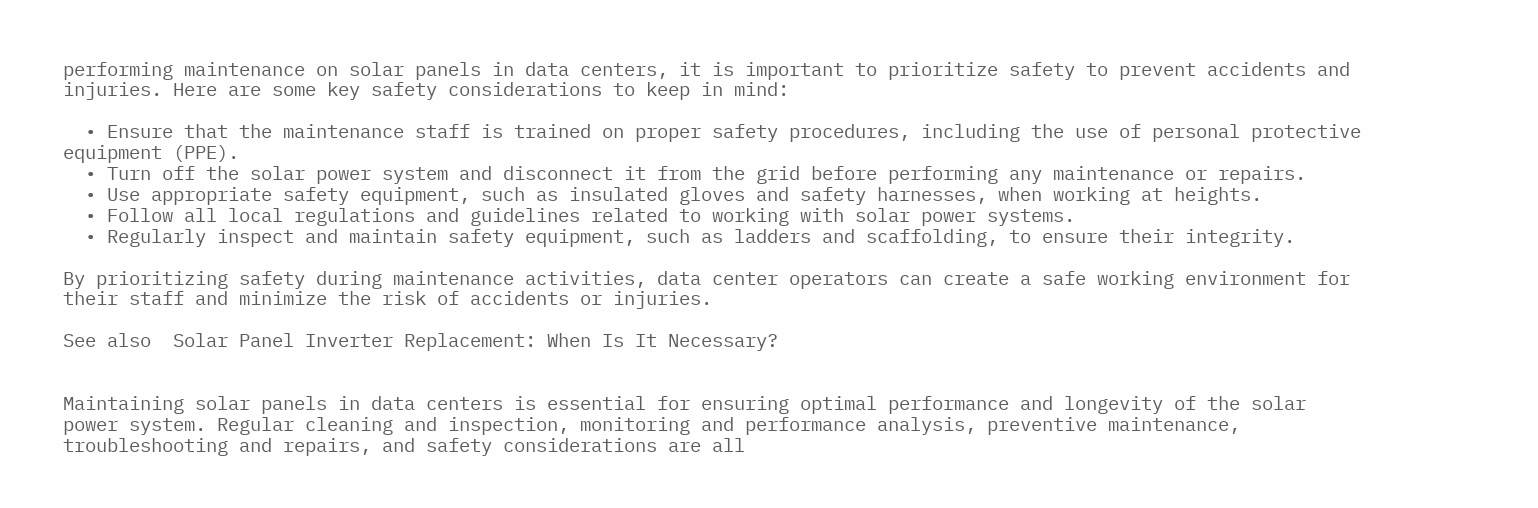performing maintenance on solar panels in data centers, it is important to prioritize safety to prevent accidents and injuries. Here are some key safety considerations to keep in mind:

  • Ensure that the maintenance staff is trained on proper safety procedures, including the use of personal protective equipment (PPE).
  • Turn off the solar power system and disconnect it from the grid before performing any maintenance or repairs.
  • Use appropriate safety equipment, such as insulated gloves and safety harnesses, when working at heights.
  • Follow all local regulations and guidelines related to working with solar power systems.
  • Regularly inspect and maintain safety equipment, such as ladders and scaffolding, to ensure their integrity.

By prioritizing safety during maintenance activities, data center operators can create a safe working environment for their staff and minimize the risk of accidents or injuries.

See also  Solar Panel Inverter Replacement: When Is It Necessary?


Maintaining solar panels in data centers is essential for ensuring optimal performance and longevity of the solar power system. Regular cleaning and inspection, monitoring and performance analysis, preventive maintenance, troubleshooting and repairs, and safety considerations are all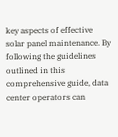key aspects of effective solar panel maintenance. By following the guidelines outlined in this comprehensive guide, data center operators can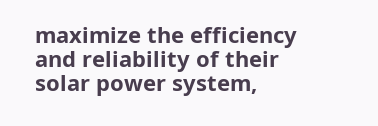maximize the efficiency and reliability of their solar power system,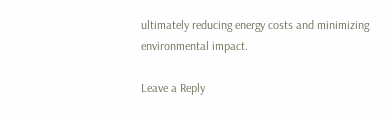ultimately reducing energy costs and minimizing environmental impact.

Leave a Reply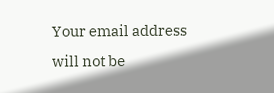Your email address will not be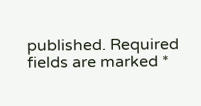published. Required fields are marked *